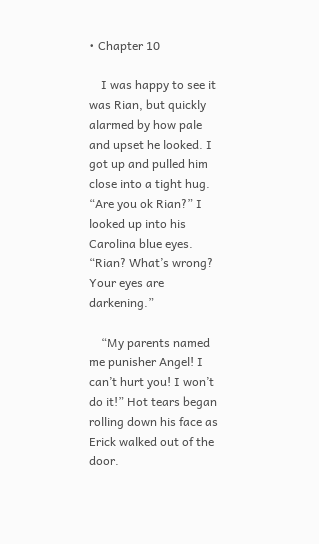• Chapter 10

    I was happy to see it was Rian, but quickly alarmed by how pale and upset he looked. I got up and pulled him close into a tight hug. “Are you ok Rian?” I looked up into his Carolina blue eyes. “Rian? What’s wrong? Your eyes are darkening.”

    “My parents named me punisher Angel! I can’t hurt you! I won’t do it!” Hot tears began rolling down his face as Erick walked out of the door.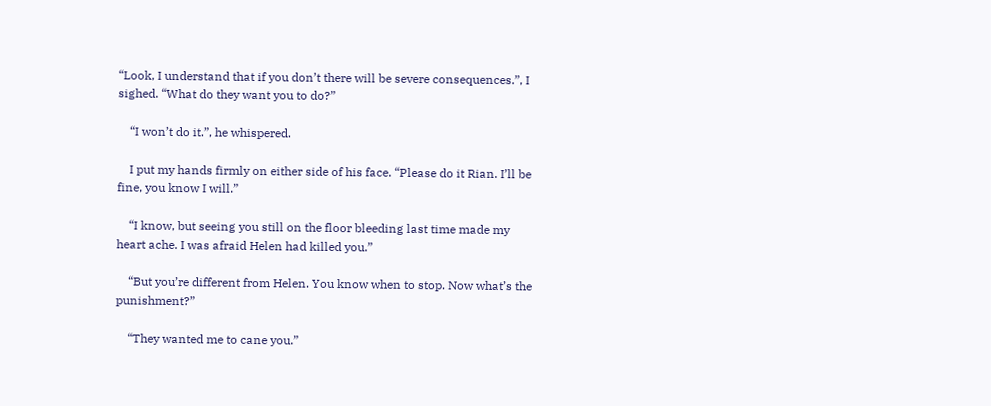“Look, I understand that if you don’t there will be severe consequences.”, I sighed. “What do they want you to do?”

    “I won’t do it.”, he whispered.

    I put my hands firmly on either side of his face. “Please do it Rian. I’ll be fine, you know I will.”

    “I know, but seeing you still on the floor bleeding last time made my heart ache. I was afraid Helen had killed you.”

    “But you’re different from Helen. You know when to stop. Now what’s the punishment?”

    “They wanted me to cane you.”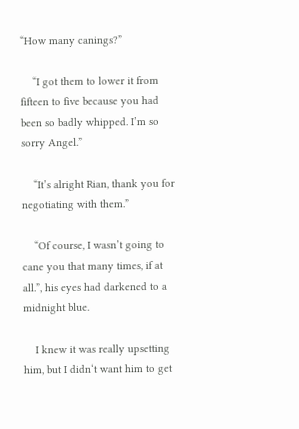“How many canings?”

    “I got them to lower it from fifteen to five because you had been so badly whipped. I’m so sorry Angel.”

    “It’s alright Rian, thank you for negotiating with them.”

    “Of course, I wasn’t going to cane you that many times, if at all.”, his eyes had darkened to a midnight blue.

    I knew it was really upsetting him, but I didn‘t want him to get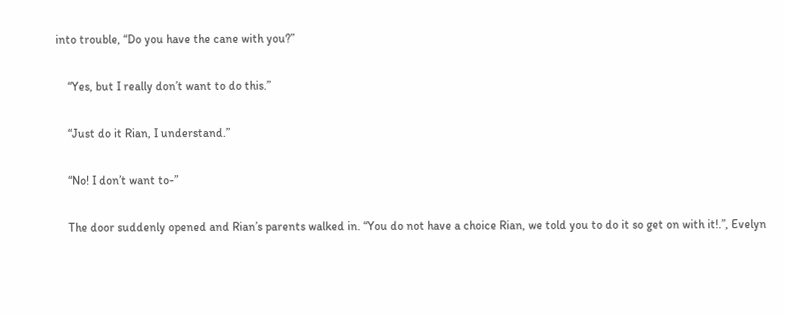into trouble, “Do you have the cane with you?”

    “Yes, but I really don’t want to do this.”

    “Just do it Rian, I understand.”

    “No! I don’t want to-”

    The door suddenly opened and Rian’s parents walked in. “You do not have a choice Rian, we told you to do it so get on with it!.”, Evelyn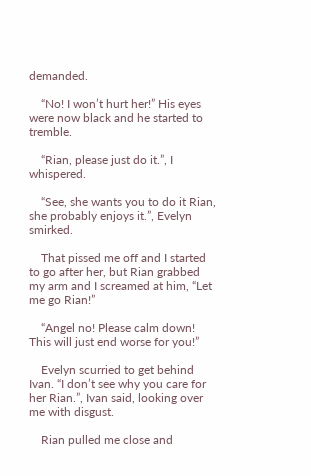demanded.

    “No! I won’t hurt her!” His eyes were now black and he started to tremble.

    “Rian, please just do it.”, I whispered.

    “See, she wants you to do it Rian, she probably enjoys it.”, Evelyn smirked.

    That pissed me off and I started to go after her, but Rian grabbed my arm and I screamed at him, “Let me go Rian!”

    “Angel no! Please calm down! This will just end worse for you!”

    Evelyn scurried to get behind Ivan. “I don’t see why you care for her Rian.”, Ivan said, looking over me with disgust.

    Rian pulled me close and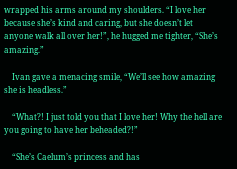wrapped his arms around my shoulders. “I love her because she’s kind and caring, but she doesn’t let anyone walk all over her!”, he hugged me tighter, “She’s amazing.”

    Ivan gave a menacing smile, “We’ll see how amazing she is headless.”

    “What?! I just told you that I love her! Why the hell are you going to have her beheaded?!”

    “She’s Caelum’s princess and has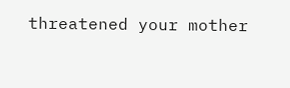threatened your mother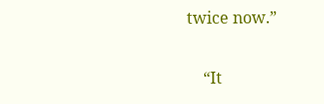twice now.”

    “It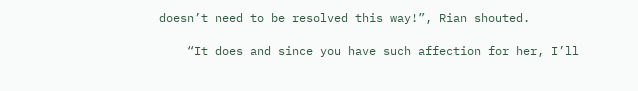doesn’t need to be resolved this way!”, Rian shouted.

    “It does and since you have such affection for her, I’ll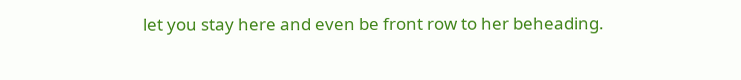let you stay here and even be front row to her beheading.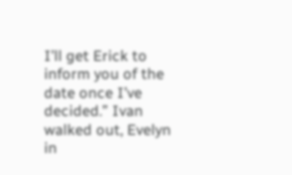I’ll get Erick to inform you of the date once I’ve decided.” Ivan walked out, Evelyn in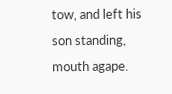tow, and left his son standing, mouth agape.